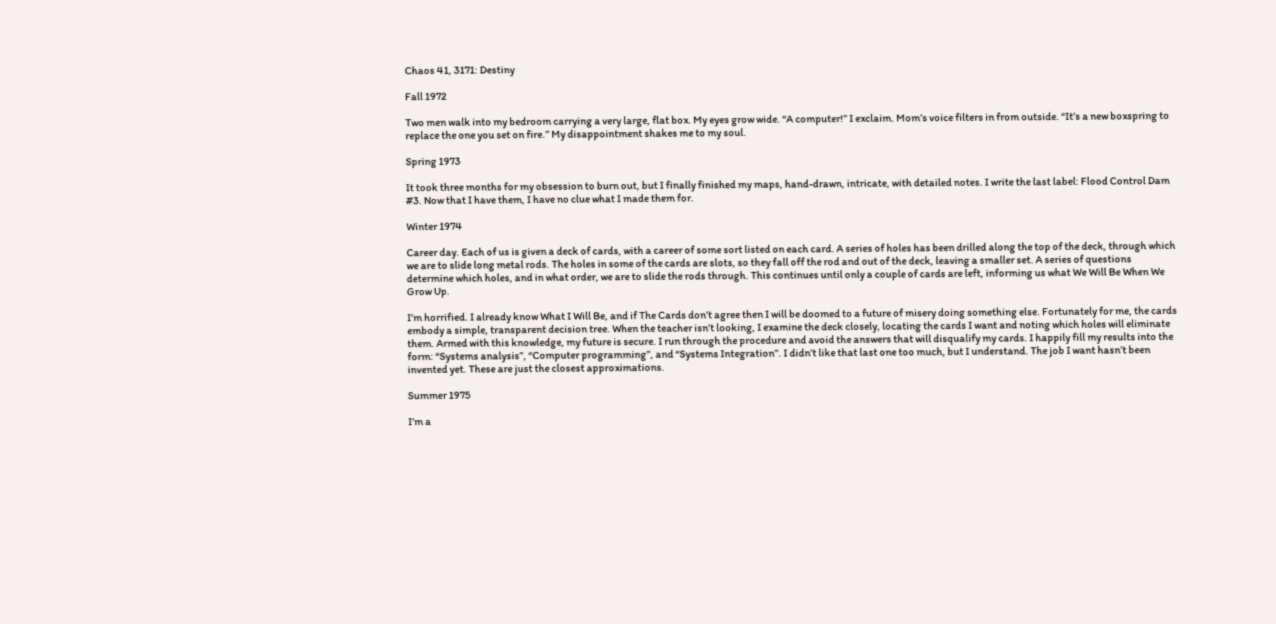Chaos 41, 3171: Destiny

Fall 1972

Two men walk into my bedroom carrying a very large, flat box. My eyes grow wide. “A computer!” I exclaim. Mom’s voice filters in from outside. “It’s a new boxspring to replace the one you set on fire.” My disappointment shakes me to my soul.

Spring 1973

It took three months for my obsession to burn out, but I finally finished my maps, hand-drawn, intricate, with detailed notes. I write the last label: Flood Control Dam #3. Now that I have them, I have no clue what I made them for.

Winter 1974

Career day. Each of us is given a deck of cards, with a career of some sort listed on each card. A series of holes has been drilled along the top of the deck, through which we are to slide long metal rods. The holes in some of the cards are slots, so they fall off the rod and out of the deck, leaving a smaller set. A series of questions determine which holes, and in what order, we are to slide the rods through. This continues until only a couple of cards are left, informing us what We Will Be When We Grow Up.

I’m horrified. I already know What I Will Be, and if The Cards don’t agree then I will be doomed to a future of misery doing something else. Fortunately for me, the cards embody a simple, transparent decision tree. When the teacher isn’t looking, I examine the deck closely, locating the cards I want and noting which holes will eliminate them. Armed with this knowledge, my future is secure. I run through the procedure and avoid the answers that will disqualify my cards. I happily fill my results into the form: “Systems analysis”, “Computer programming”, and “Systems Integration”. I didn’t like that last one too much, but I understand. The job I want hasn’t been invented yet. These are just the closest approximations.

Summer 1975

I’m a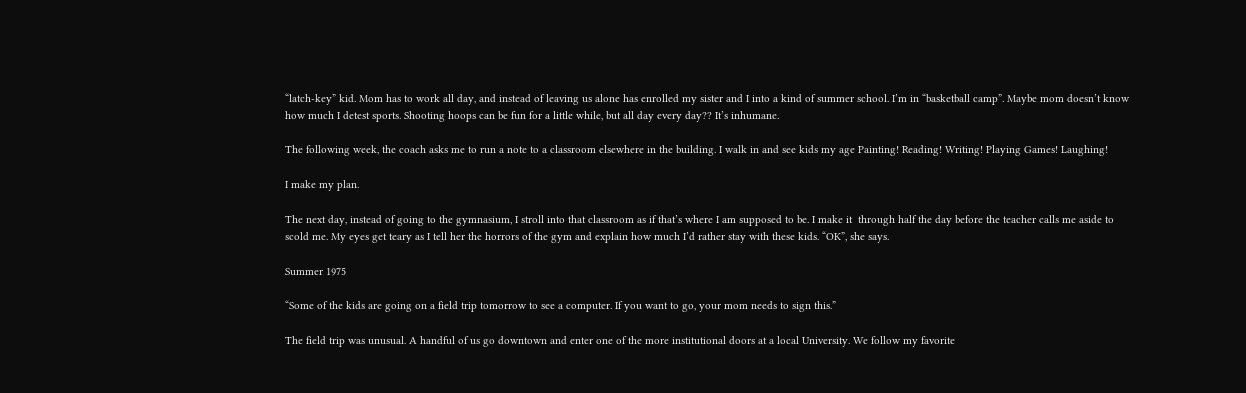“latch-key” kid. Mom has to work all day, and instead of leaving us alone has enrolled my sister and I into a kind of summer school. I’m in “basketball camp”. Maybe mom doesn’t know how much I detest sports. Shooting hoops can be fun for a little while, but all day every day?? It’s inhumane.

The following week, the coach asks me to run a note to a classroom elsewhere in the building. I walk in and see kids my age Painting! Reading! Writing! Playing Games! Laughing!

I make my plan.

The next day, instead of going to the gymnasium, I stroll into that classroom as if that’s where I am supposed to be. I make it  through half the day before the teacher calls me aside to scold me. My eyes get teary as I tell her the horrors of the gym and explain how much I’d rather stay with these kids. “OK”, she says.

Summer 1975

“Some of the kids are going on a field trip tomorrow to see a computer. If you want to go, your mom needs to sign this.”

The field trip was unusual. A handful of us go downtown and enter one of the more institutional doors at a local University. We follow my favorite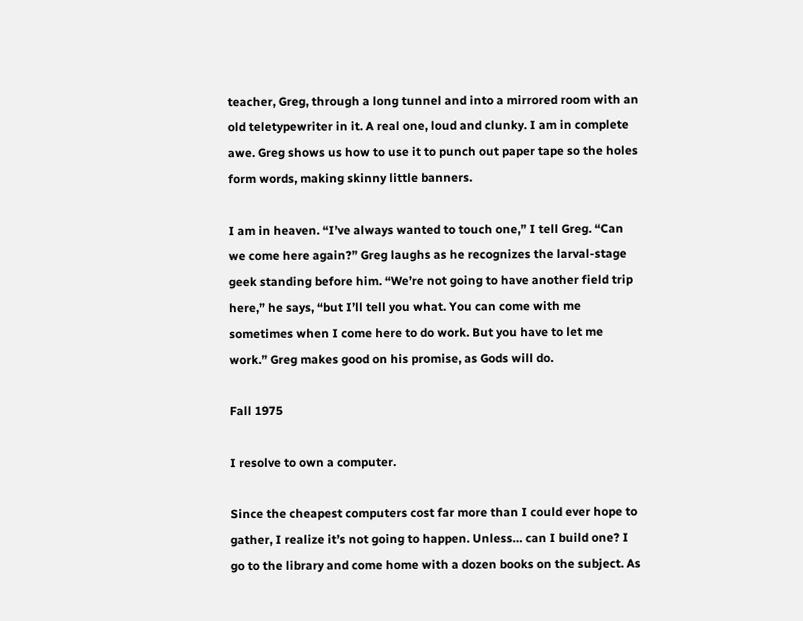teacher, Greg, through a long tunnel and into a mirrored room with an old teletypewriter in it. A real one, loud and clunky. I am in complete awe. Greg shows us how to use it to punch out paper tape so the holes form words, making skinny little banners.

I am in heaven. “I’ve always wanted to touch one,” I tell Greg. “Can we come here again?” Greg laughs as he recognizes the larval-stage geek standing before him. “We’re not going to have another field trip here,” he says, “but I’ll tell you what. You can come with me sometimes when I come here to do work. But you have to let me work.” Greg makes good on his promise, as Gods will do.

Fall 1975

I resolve to own a computer.

Since the cheapest computers cost far more than I could ever hope to gather, I realize it’s not going to happen. Unless… can I build one? I go to the library and come home with a dozen books on the subject. As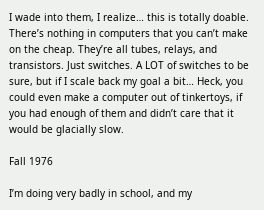I wade into them, I realize… this is totally doable. There’s nothing in computers that you can’t make on the cheap. They’re all tubes, relays, and transistors. Just switches. A LOT of switches to be sure, but if I scale back my goal a bit… Heck, you could even make a computer out of tinkertoys, if you had enough of them and didn’t care that it would be glacially slow.

Fall 1976

I’m doing very badly in school, and my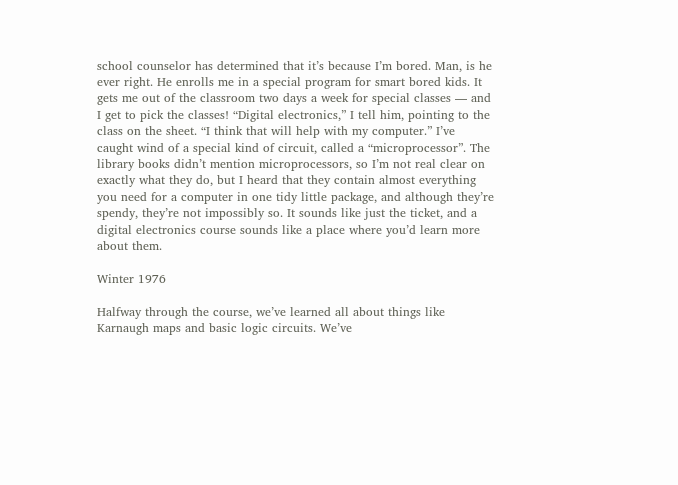school counselor has determined that it’s because I’m bored. Man, is he ever right. He enrolls me in a special program for smart bored kids. It gets me out of the classroom two days a week for special classes — and I get to pick the classes! “Digital electronics,” I tell him, pointing to the class on the sheet. “I think that will help with my computer.” I’ve caught wind of a special kind of circuit, called a “microprocessor”. The library books didn’t mention microprocessors, so I’m not real clear on exactly what they do, but I heard that they contain almost everything you need for a computer in one tidy little package, and although they’re spendy, they’re not impossibly so. It sounds like just the ticket, and a digital electronics course sounds like a place where you’d learn more about them.

Winter 1976

Halfway through the course, we’ve learned all about things like Karnaugh maps and basic logic circuits. We’ve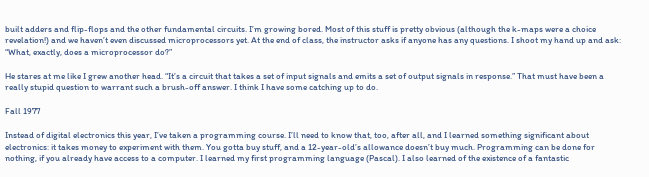built adders and flip-flops and the other fundamental circuits. I’m growing bored. Most of this stuff is pretty obvious (although the k-maps were a choice revelation!) and we haven’t even discussed microprocessors yet. At the end of class, the instructor asks if anyone has any questions. I shoot my hand up and ask: “What, exactly, does a microprocessor do?”

He stares at me like I grew another head. “It’s a circuit that takes a set of input signals and emits a set of output signals in response.” That must have been a really stupid question to warrant such a brush-off answer. I think I have some catching up to do.

Fall 1977

Instead of digital electronics this year, I’ve taken a programming course. I’ll need to know that, too, after all, and I learned something significant about electronics: it takes money to experiment with them. You gotta buy stuff, and a 12-year-old’s allowance doesn’t buy much. Programming can be done for nothing, if you already have access to a computer. I learned my first programming language (Pascal). I also learned of the existence of a fantastic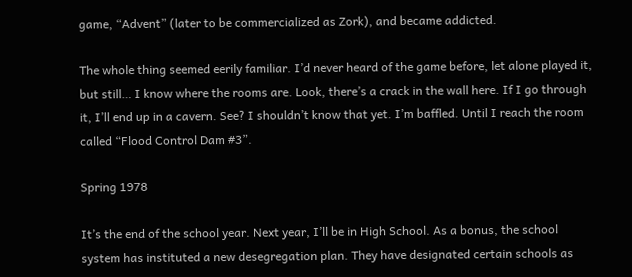game, “Advent” (later to be commercialized as Zork), and became addicted.

The whole thing seemed eerily familiar. I’d never heard of the game before, let alone played it, but still… I know where the rooms are. Look, there’s a crack in the wall here. If I go through it, I’ll end up in a cavern. See? I shouldn’t know that yet. I’m baffled. Until I reach the room called “Flood Control Dam #3”.

Spring 1978

It’s the end of the school year. Next year, I’ll be in High School. As a bonus, the school system has instituted a new desegregation plan. They have designated certain schools as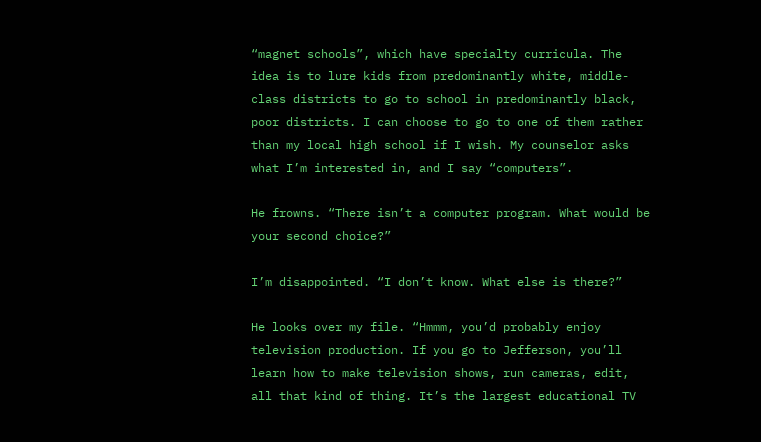“magnet schools”, which have specialty curricula. The idea is to lure kids from predominantly white, middle-class districts to go to school in predominantly black, poor districts. I can choose to go to one of them rather than my local high school if I wish. My counselor asks what I’m interested in, and I say “computers”.

He frowns. “There isn’t a computer program. What would be your second choice?”

I’m disappointed. “I don’t know. What else is there?”

He looks over my file. “Hmmm, you’d probably enjoy television production. If you go to Jefferson, you’ll learn how to make television shows, run cameras, edit, all that kind of thing. It’s the largest educational TV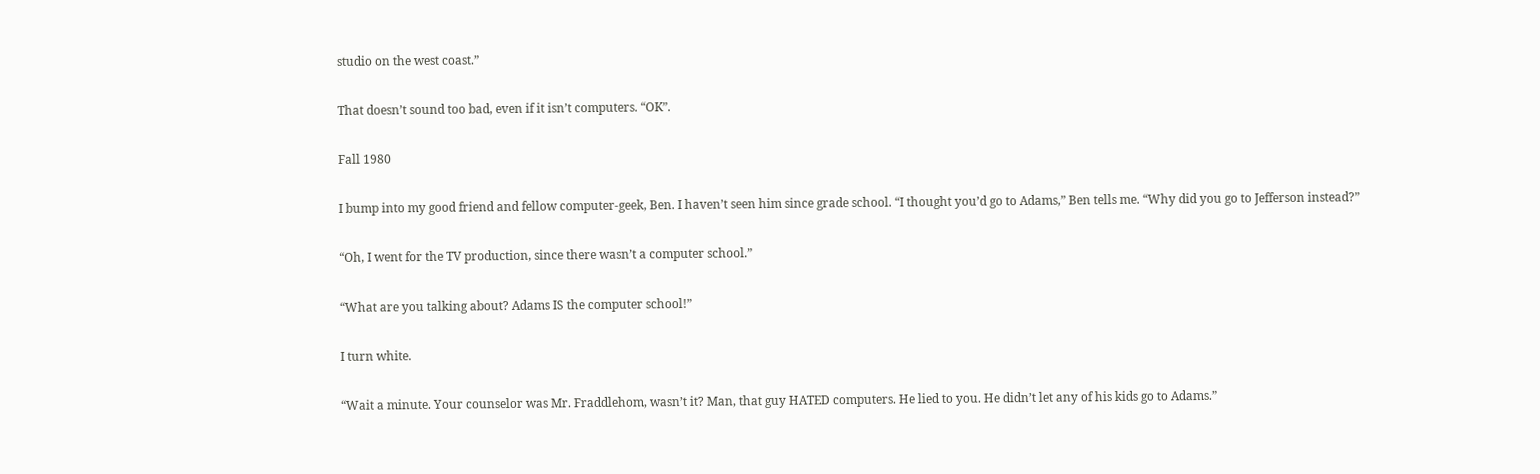studio on the west coast.”

That doesn’t sound too bad, even if it isn’t computers. “OK”.

Fall 1980

I bump into my good friend and fellow computer-geek, Ben. I haven’t seen him since grade school. “I thought you’d go to Adams,” Ben tells me. “Why did you go to Jefferson instead?”

“Oh, I went for the TV production, since there wasn’t a computer school.”

“What are you talking about? Adams IS the computer school!”

I turn white.

“Wait a minute. Your counselor was Mr. Fraddlehom, wasn’t it? Man, that guy HATED computers. He lied to you. He didn’t let any of his kids go to Adams.”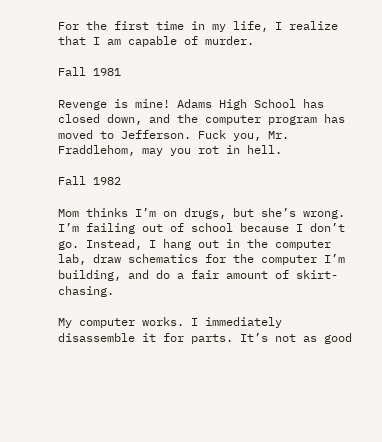For the first time in my life, I realize that I am capable of murder.

Fall 1981

Revenge is mine! Adams High School has closed down, and the computer program has moved to Jefferson. Fuck you, Mr. Fraddlehom, may you rot in hell.

Fall 1982

Mom thinks I’m on drugs, but she’s wrong. I’m failing out of school because I don’t go. Instead, I hang out in the computer lab, draw schematics for the computer I’m  building, and do a fair amount of skirt-chasing.

My computer works. I immediately disassemble it for parts. It’s not as good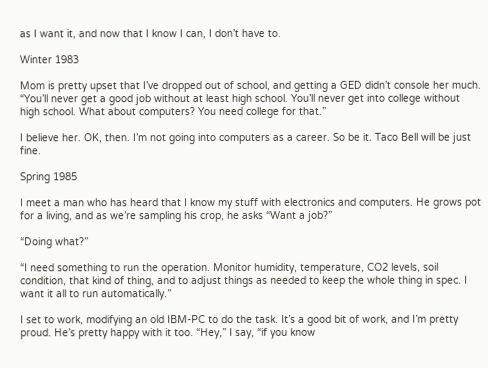as I want it, and now that I know I can, I don’t have to.

Winter 1983

Mom is pretty upset that I’ve dropped out of school, and getting a GED didn’t console her much. “You’ll never get a good job without at least high school. You’ll never get into college without high school. What about computers? You need college for that.”

I believe her. OK, then. I’m not going into computers as a career. So be it. Taco Bell will be just fine.

Spring 1985

I meet a man who has heard that I know my stuff with electronics and computers. He grows pot for a living, and as we’re sampling his crop, he asks “Want a job?”

“Doing what?”

“I need something to run the operation. Monitor humidity, temperature, CO2 levels, soil condition, that kind of thing, and to adjust things as needed to keep the whole thing in spec. I want it all to run automatically.”

I set to work, modifying an old IBM-PC to do the task. It’s a good bit of work, and I’m pretty proud. He’s pretty happy with it too. “Hey,” I say, “if you know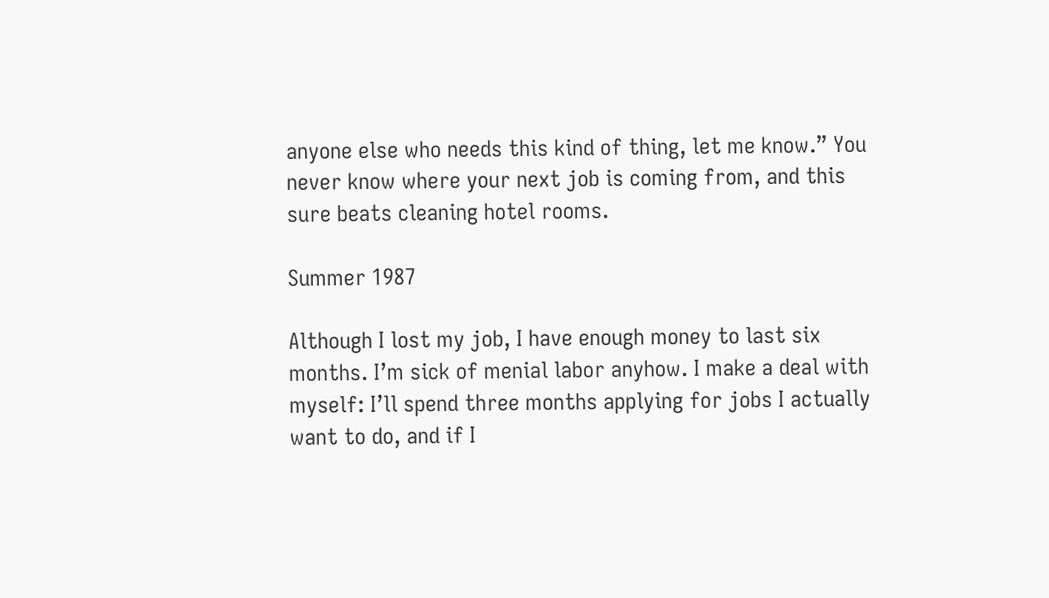anyone else who needs this kind of thing, let me know.” You never know where your next job is coming from, and this sure beats cleaning hotel rooms.

Summer 1987

Although I lost my job, I have enough money to last six months. I’m sick of menial labor anyhow. I make a deal with myself: I’ll spend three months applying for jobs I actually want to do, and if I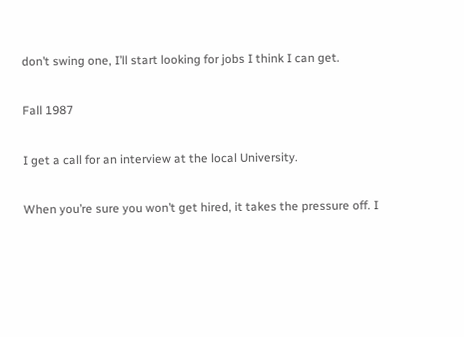don’t swing one, I’ll start looking for jobs I think I can get.

Fall 1987

I get a call for an interview at the local University.

When you’re sure you won’t get hired, it takes the pressure off. I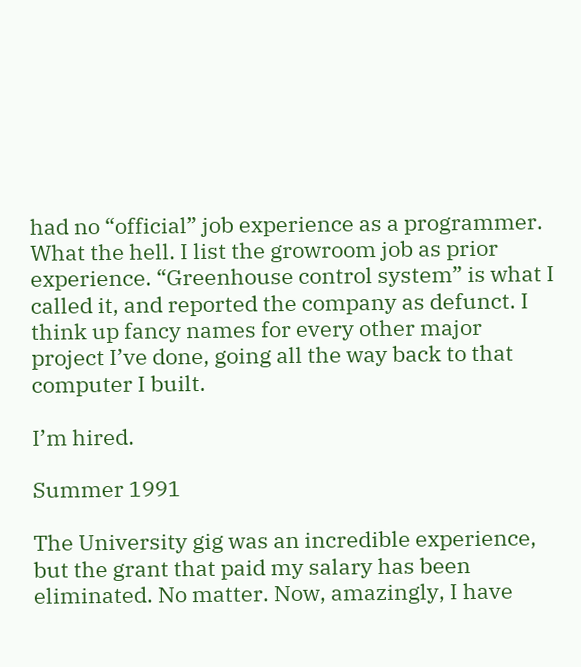had no “official” job experience as a programmer. What the hell. I list the growroom job as prior experience. “Greenhouse control system” is what I called it, and reported the company as defunct. I think up fancy names for every other major project I’ve done, going all the way back to that computer I built.

I’m hired.

Summer 1991

The University gig was an incredible experience, but the grant that paid my salary has been eliminated. No matter. Now, amazingly, I have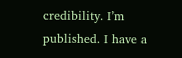credibility. I’m published. I have a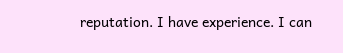reputation. I have experience. I can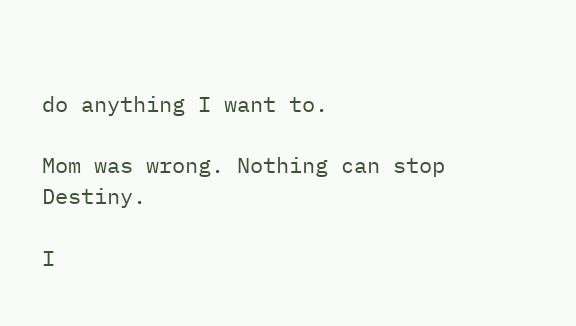do anything I want to.

Mom was wrong. Nothing can stop Destiny.

I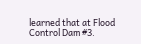learned that at Flood Control Dam #3.